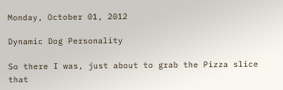Monday, October 01, 2012

Dynamic Dog Personality

So there I was, just about to grab the Pizza slice that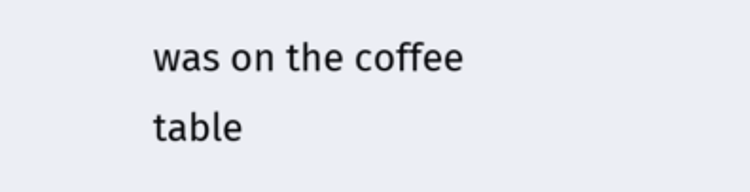was on the coffee table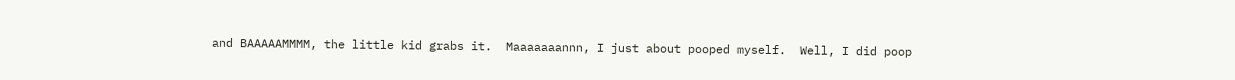and BAAAAAMMMM, the little kid grabs it.  Maaaaaaannn, I just about pooped myself.  Well, I did poop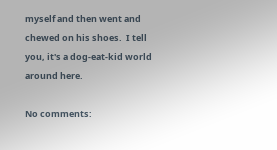myself and then went and chewed on his shoes.  I tell you, it's a dog-eat-kid world around here.

No comments: